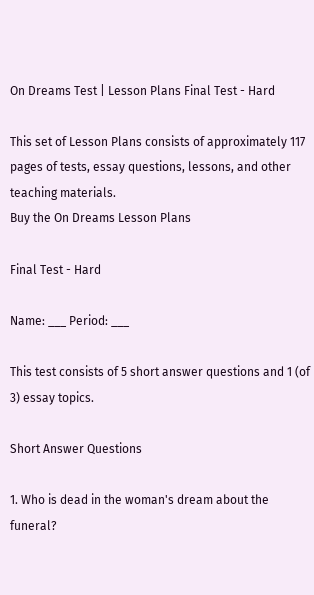On Dreams Test | Lesson Plans Final Test - Hard

This set of Lesson Plans consists of approximately 117 pages of tests, essay questions, lessons, and other teaching materials.
Buy the On Dreams Lesson Plans

Final Test - Hard

Name: ___ Period: ___

This test consists of 5 short answer questions and 1 (of 3) essay topics.

Short Answer Questions

1. Who is dead in the woman's dream about the funeral?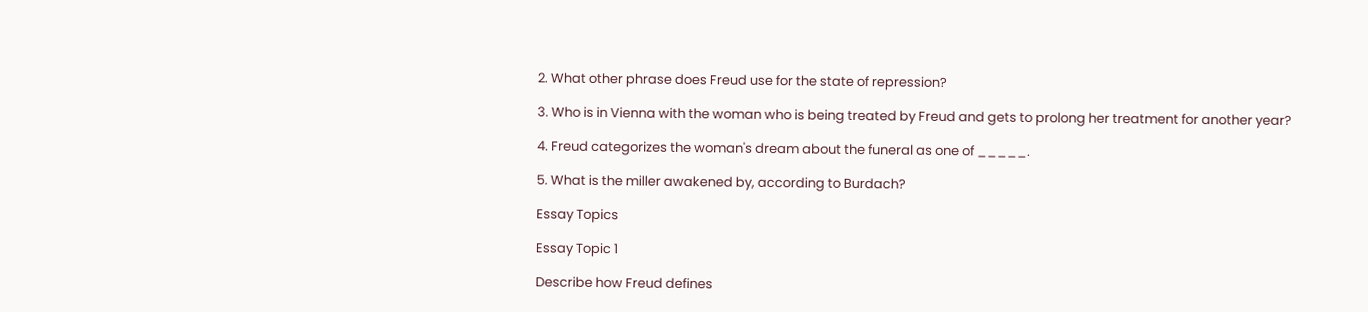2. What other phrase does Freud use for the state of repression?

3. Who is in Vienna with the woman who is being treated by Freud and gets to prolong her treatment for another year?

4. Freud categorizes the woman's dream about the funeral as one of _____.

5. What is the miller awakened by, according to Burdach?

Essay Topics

Essay Topic 1

Describe how Freud defines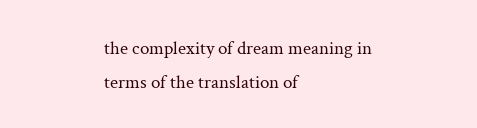the complexity of dream meaning in terms of the translation of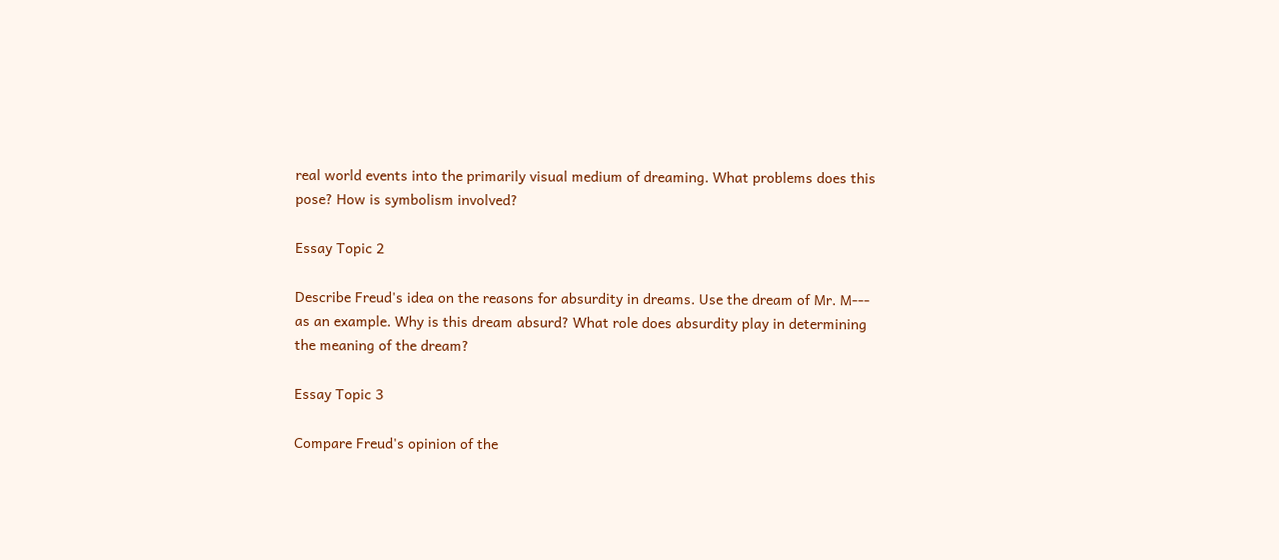real world events into the primarily visual medium of dreaming. What problems does this pose? How is symbolism involved?

Essay Topic 2

Describe Freud's idea on the reasons for absurdity in dreams. Use the dream of Mr. M--- as an example. Why is this dream absurd? What role does absurdity play in determining the meaning of the dream?

Essay Topic 3

Compare Freud's opinion of the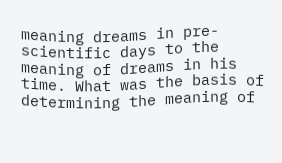meaning dreams in pre-scientific days to the meaning of dreams in his time. What was the basis of determining the meaning of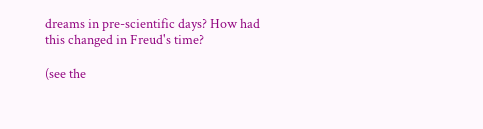dreams in pre-scientific days? How had this changed in Freud's time?

(see the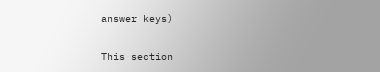answer keys)

This section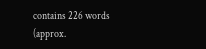contains 226 words
(approx.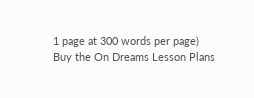1 page at 300 words per page)
Buy the On Dreams Lesson Plans